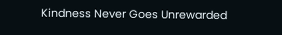Kindness Never Goes Unrewarded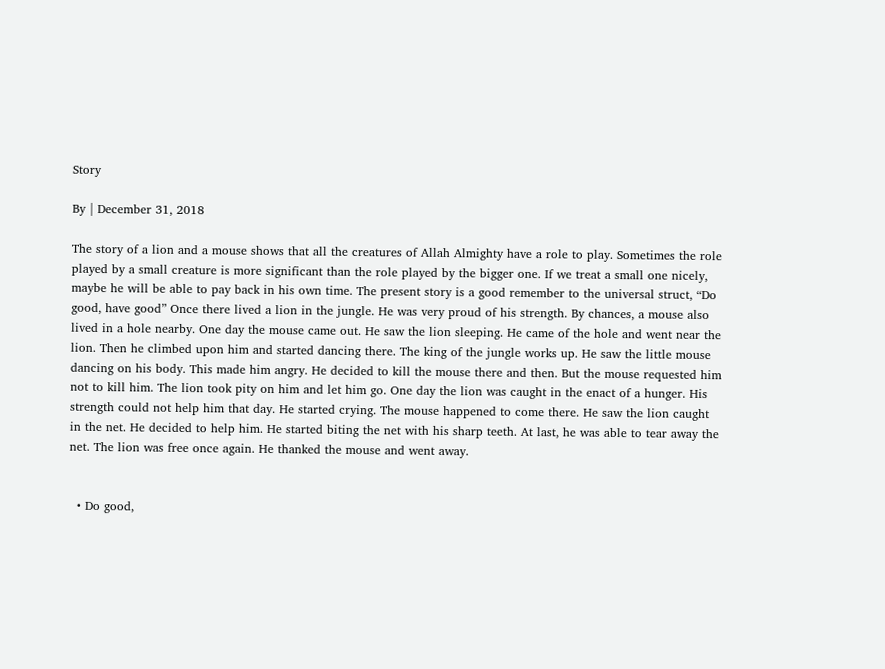Story

By | December 31, 2018

The story of a lion and a mouse shows that all the creatures of Allah Almighty have a role to play. Sometimes the role played by a small creature is more significant than the role played by the bigger one. If we treat a small one nicely, maybe he will be able to pay back in his own time. The present story is a good remember to the universal struct, “Do good, have good” Once there lived a lion in the jungle. He was very proud of his strength. By chances, a mouse also lived in a hole nearby. One day the mouse came out. He saw the lion sleeping. He came of the hole and went near the lion. Then he climbed upon him and started dancing there. The king of the jungle works up. He saw the little mouse dancing on his body. This made him angry. He decided to kill the mouse there and then. But the mouse requested him not to kill him. The lion took pity on him and let him go. One day the lion was caught in the enact of a hunger. His strength could not help him that day. He started crying. The mouse happened to come there. He saw the lion caught in the net. He decided to help him. He started biting the net with his sharp teeth. At last, he was able to tear away the net. The lion was free once again. He thanked the mouse and went away.


  • Do good,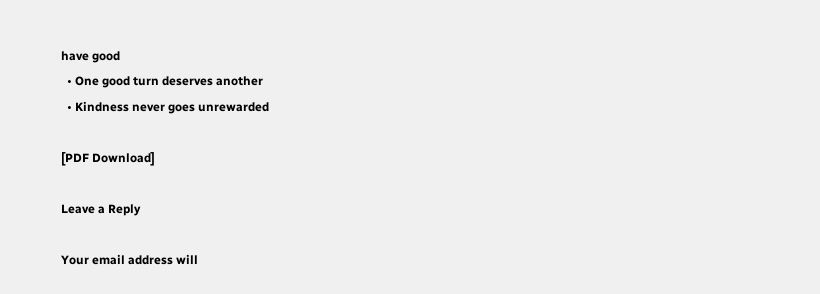have good
  • One good turn deserves another
  • Kindness never goes unrewarded

[PDF Download]

Leave a Reply

Your email address will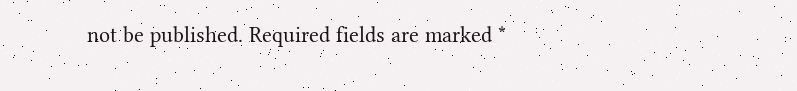not be published. Required fields are marked *